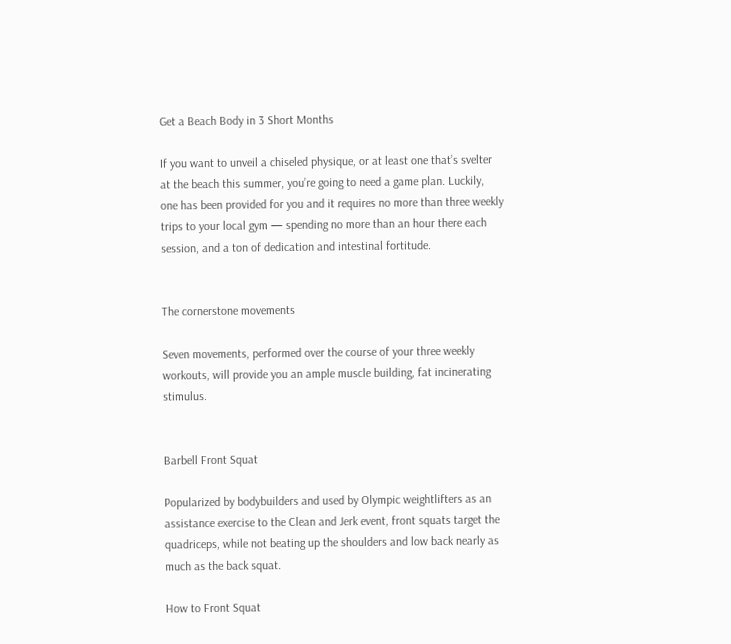Get a Beach Body in 3 Short Months

If you want to unveil a chiseled physique, or at least one that’s svelter at the beach this summer, you’re going to need a game plan. Luckily, one has been provided for you and it requires no more than three weekly trips to your local gym — spending no more than an hour there each session, and a ton of dedication and intestinal fortitude.


The cornerstone movements

Seven movements, performed over the course of your three weekly workouts, will provide you an ample muscle building, fat incinerating stimulus.


Barbell Front Squat

Popularized by bodybuilders and used by Olympic weightlifters as an assistance exercise to the Clean and Jerk event, front squats target the quadriceps, while not beating up the shoulders and low back nearly as much as the back squat.

How to Front Squat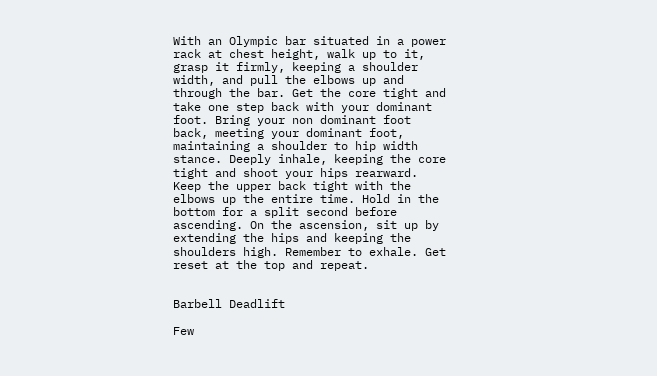With an Olympic bar situated in a power rack at chest height, walk up to it, grasp it firmly, keeping a shoulder width, and pull the elbows up and through the bar. Get the core tight and take one step back with your dominant foot. Bring your non dominant foot back, meeting your dominant foot, maintaining a shoulder to hip width stance. Deeply inhale, keeping the core tight and shoot your hips rearward. Keep the upper back tight with the elbows up the entire time. Hold in the bottom for a split second before ascending. On the ascension, sit up by extending the hips and keeping the shoulders high. Remember to exhale. Get reset at the top and repeat.


Barbell Deadlift

Few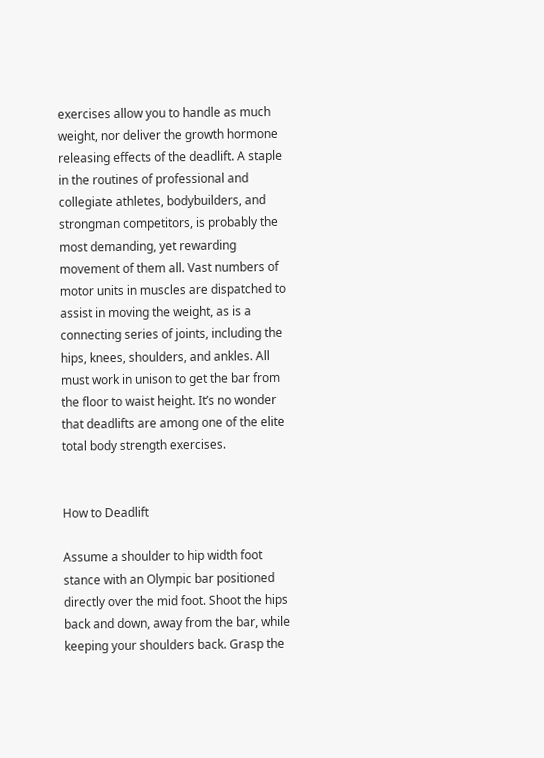exercises allow you to handle as much weight, nor deliver the growth hormone releasing effects of the deadlift. A staple in the routines of professional and collegiate athletes, bodybuilders, and strongman competitors, is probably the most demanding, yet rewarding movement of them all. Vast numbers of motor units in muscles are dispatched to assist in moving the weight, as is a connecting series of joints, including the hips, knees, shoulders, and ankles. All must work in unison to get the bar from the floor to waist height. It’s no wonder that deadlifts are among one of the elite total body strength exercises.


How to Deadlift

Assume a shoulder to hip width foot stance with an Olympic bar positioned directly over the mid foot. Shoot the hips back and down, away from the bar, while keeping your shoulders back. Grasp the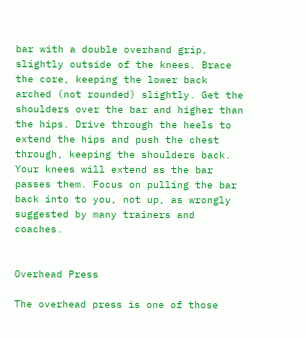bar with a double overhand grip, slightly outside of the knees. Brace the core, keeping the lower back arched (not rounded) slightly. Get the shoulders over the bar and higher than the hips. Drive through the heels to extend the hips and push the chest through, keeping the shoulders back. Your knees will extend as the bar passes them. Focus on pulling the bar back into to you, not up, as wrongly suggested by many trainers and coaches.


Overhead Press

The overhead press is one of those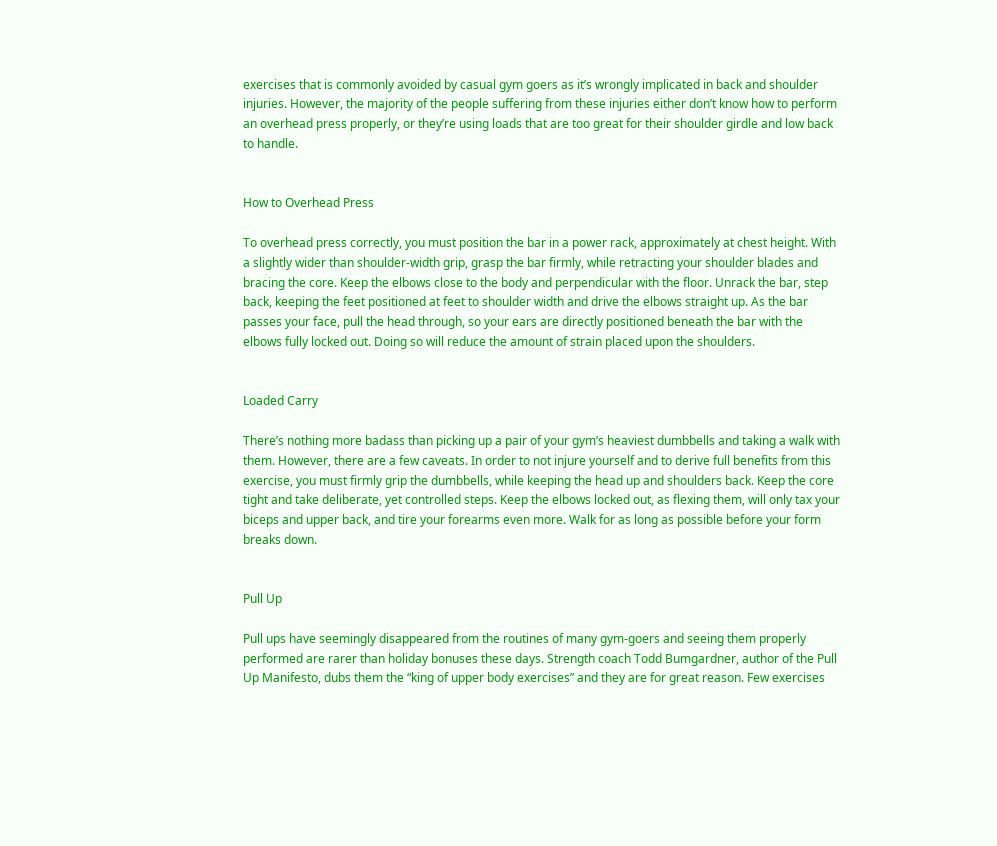exercises that is commonly avoided by casual gym goers as it’s wrongly implicated in back and shoulder injuries. However, the majority of the people suffering from these injuries either don’t know how to perform an overhead press properly, or they’re using loads that are too great for their shoulder girdle and low back to handle.


How to Overhead Press

To overhead press correctly, you must position the bar in a power rack, approximately at chest height. With a slightly wider than shoulder-width grip, grasp the bar firmly, while retracting your shoulder blades and bracing the core. Keep the elbows close to the body and perpendicular with the floor. Unrack the bar, step back, keeping the feet positioned at feet to shoulder width and drive the elbows straight up. As the bar passes your face, pull the head through, so your ears are directly positioned beneath the bar with the elbows fully locked out. Doing so will reduce the amount of strain placed upon the shoulders.


Loaded Carry

There’s nothing more badass than picking up a pair of your gym’s heaviest dumbbells and taking a walk with them. However, there are a few caveats. In order to not injure yourself and to derive full benefits from this exercise, you must firmly grip the dumbbells, while keeping the head up and shoulders back. Keep the core tight and take deliberate, yet controlled steps. Keep the elbows locked out, as flexing them, will only tax your biceps and upper back, and tire your forearms even more. Walk for as long as possible before your form breaks down.


Pull Up

Pull ups have seemingly disappeared from the routines of many gym-goers and seeing them properly performed are rarer than holiday bonuses these days. Strength coach Todd Bumgardner, author of the Pull Up Manifesto, dubs them the “king of upper body exercises” and they are for great reason. Few exercises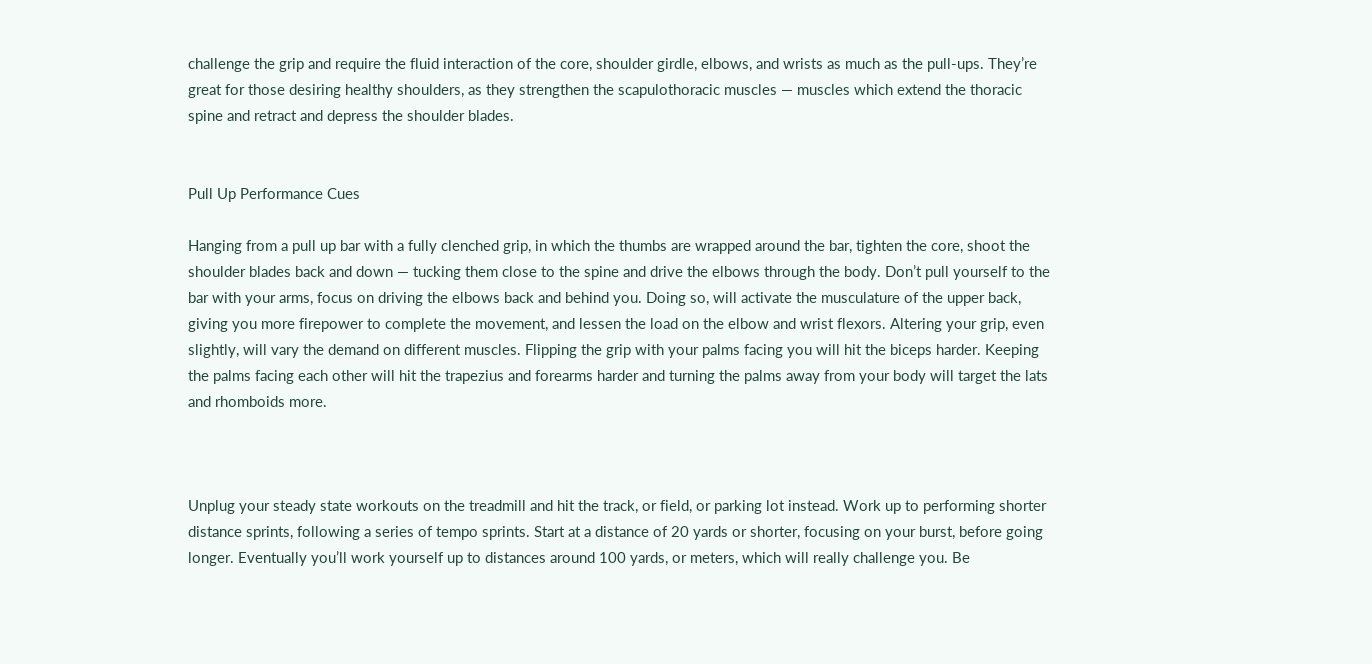challenge the grip and require the fluid interaction of the core, shoulder girdle, elbows, and wrists as much as the pull-ups. They’re great for those desiring healthy shoulders, as they strengthen the scapulothoracic muscles — muscles which extend the thoracic spine and retract and depress the shoulder blades.


Pull Up Performance Cues

Hanging from a pull up bar with a fully clenched grip, in which the thumbs are wrapped around the bar, tighten the core, shoot the shoulder blades back and down — tucking them close to the spine and drive the elbows through the body. Don’t pull yourself to the bar with your arms, focus on driving the elbows back and behind you. Doing so, will activate the musculature of the upper back, giving you more firepower to complete the movement, and lessen the load on the elbow and wrist flexors. Altering your grip, even slightly, will vary the demand on different muscles. Flipping the grip with your palms facing you will hit the biceps harder. Keeping the palms facing each other will hit the trapezius and forearms harder and turning the palms away from your body will target the lats and rhomboids more.



Unplug your steady state workouts on the treadmill and hit the track, or field, or parking lot instead. Work up to performing shorter distance sprints, following a series of tempo sprints. Start at a distance of 20 yards or shorter, focusing on your burst, before going longer. Eventually you’ll work yourself up to distances around 100 yards, or meters, which will really challenge you. Be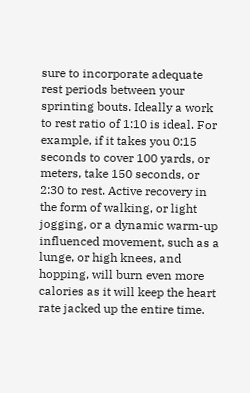sure to incorporate adequate rest periods between your sprinting bouts. Ideally a work to rest ratio of 1:10 is ideal. For example, if it takes you 0:15 seconds to cover 100 yards, or meters, take 150 seconds, or 2:30 to rest. Active recovery in the form of walking, or light jogging, or a dynamic warm-up influenced movement, such as a lunge, or high knees, and hopping, will burn even more calories as it will keep the heart rate jacked up the entire time.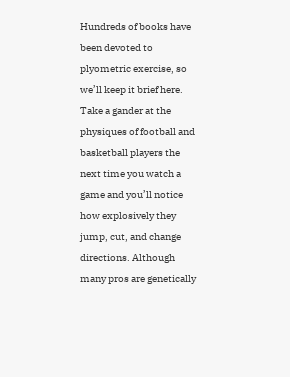Hundreds of books have been devoted to plyometric exercise, so we’ll keep it brief here. Take a gander at the physiques of football and basketball players the next time you watch a game and you’ll notice how explosively they jump, cut, and change directions. Although many pros are genetically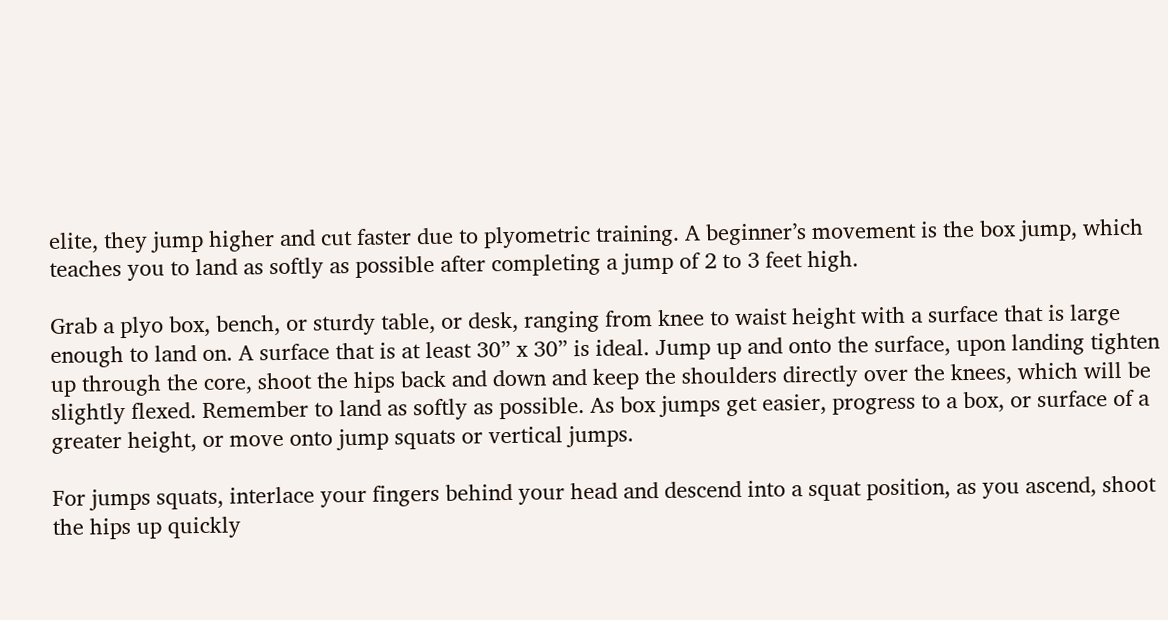elite, they jump higher and cut faster due to plyometric training. A beginner’s movement is the box jump, which teaches you to land as softly as possible after completing a jump of 2 to 3 feet high.

Grab a plyo box, bench, or sturdy table, or desk, ranging from knee to waist height with a surface that is large enough to land on. A surface that is at least 30” x 30” is ideal. Jump up and onto the surface, upon landing tighten up through the core, shoot the hips back and down and keep the shoulders directly over the knees, which will be slightly flexed. Remember to land as softly as possible. As box jumps get easier, progress to a box, or surface of a greater height, or move onto jump squats or vertical jumps.

For jumps squats, interlace your fingers behind your head and descend into a squat position, as you ascend, shoot the hips up quickly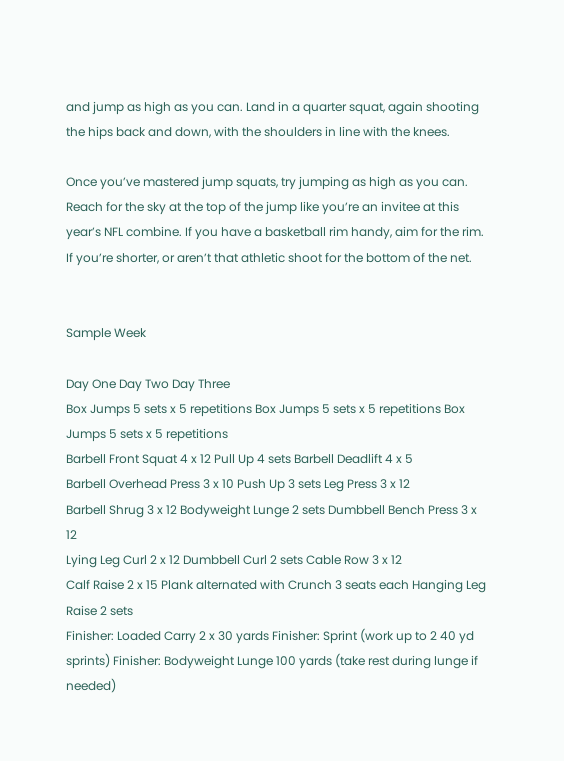and jump as high as you can. Land in a quarter squat, again shooting the hips back and down, with the shoulders in line with the knees.

Once you’ve mastered jump squats, try jumping as high as you can. Reach for the sky at the top of the jump like you’re an invitee at this year’s NFL combine. If you have a basketball rim handy, aim for the rim. If you’re shorter, or aren’t that athletic shoot for the bottom of the net.


Sample Week

Day One Day Two Day Three
Box Jumps 5 sets x 5 repetitions Box Jumps 5 sets x 5 repetitions Box Jumps 5 sets x 5 repetitions
Barbell Front Squat 4 x 12 Pull Up 4 sets Barbell Deadlift 4 x 5
Barbell Overhead Press 3 x 10 Push Up 3 sets Leg Press 3 x 12
Barbell Shrug 3 x 12 Bodyweight Lunge 2 sets Dumbbell Bench Press 3 x 12
Lying Leg Curl 2 x 12 Dumbbell Curl 2 sets Cable Row 3 x 12
Calf Raise 2 x 15 Plank alternated with Crunch 3 seats each Hanging Leg Raise 2 sets
Finisher: Loaded Carry 2 x 30 yards Finisher: Sprint (work up to 2 40 yd sprints) Finisher: Bodyweight Lunge 100 yards (take rest during lunge if needed)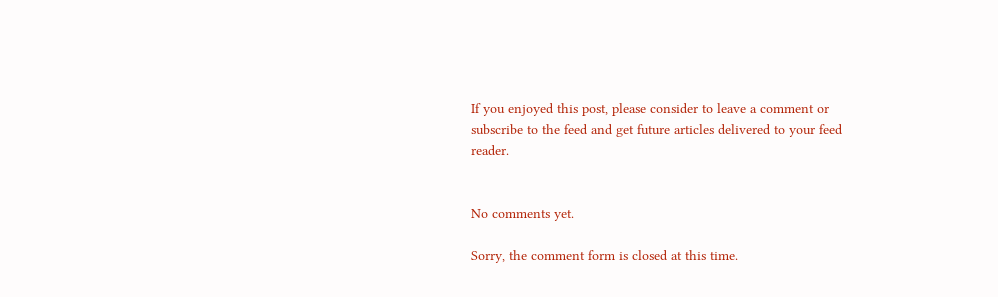If you enjoyed this post, please consider to leave a comment or subscribe to the feed and get future articles delivered to your feed reader.


No comments yet.

Sorry, the comment form is closed at this time.